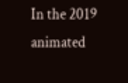In the 2019 animated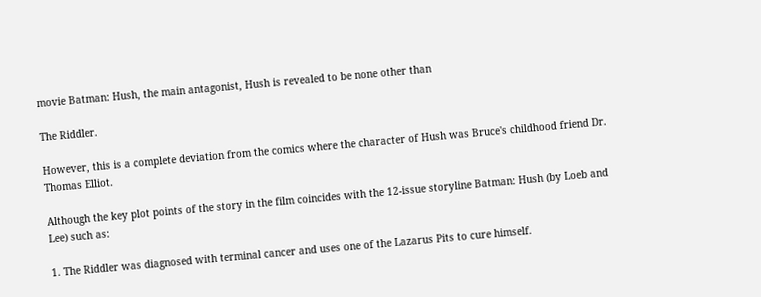movie Batman: Hush, the main antagonist, Hush is revealed to be none other than

The Riddler.

However, this is a complete deviation from the comics where the character of Hush was Bruce's childhood friend Dr. Thomas Elliot.

Although the key plot points of the story in the film coincides with the 12-issue storyline Batman: Hush (by Loeb and Lee) such as:

1. The Riddler was diagnosed with terminal cancer and uses one of the Lazarus Pits to cure himself.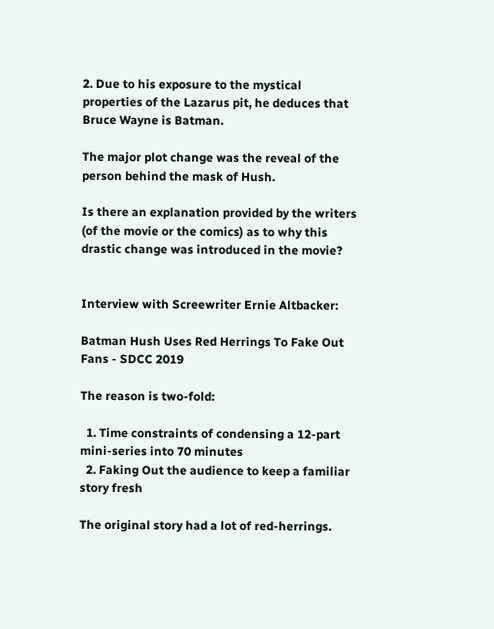2. Due to his exposure to the mystical properties of the Lazarus pit, he deduces that Bruce Wayne is Batman.

The major plot change was the reveal of the person behind the mask of Hush.

Is there an explanation provided by the writers (of the movie or the comics) as to why this drastic change was introduced in the movie?


Interview with Screewriter Ernie Altbacker:

Batman Hush Uses Red Herrings To Fake Out Fans - SDCC 2019

The reason is two-fold:

  1. Time constraints of condensing a 12-part mini-series into 70 minutes
  2. Faking Out the audience to keep a familiar story fresh

The original story had a lot of red-herrings.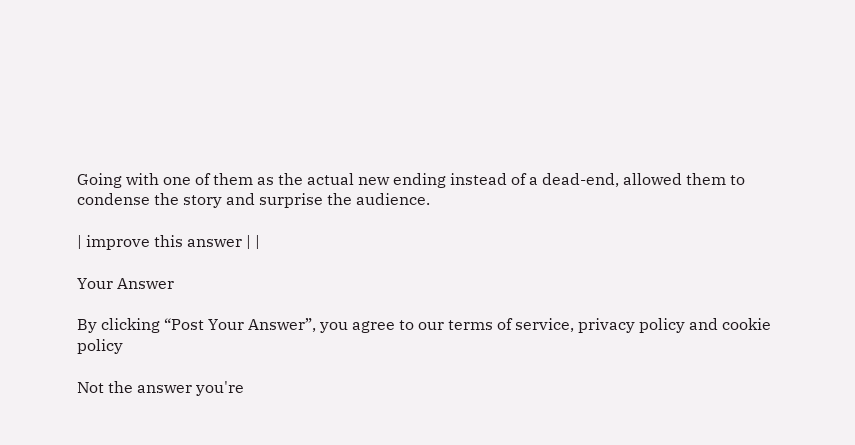Going with one of them as the actual new ending instead of a dead-end, allowed them to condense the story and surprise the audience.

| improve this answer | |

Your Answer

By clicking “Post Your Answer”, you agree to our terms of service, privacy policy and cookie policy

Not the answer you're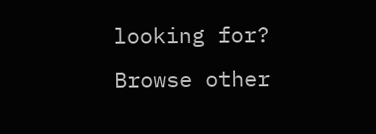looking for? Browse other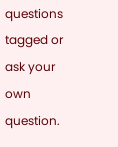questions tagged or ask your own question.